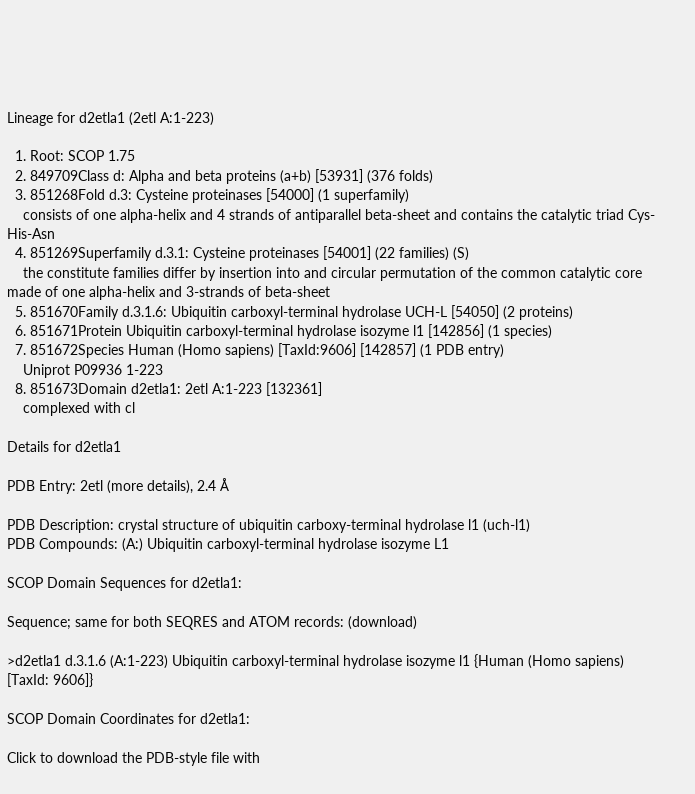Lineage for d2etla1 (2etl A:1-223)

  1. Root: SCOP 1.75
  2. 849709Class d: Alpha and beta proteins (a+b) [53931] (376 folds)
  3. 851268Fold d.3: Cysteine proteinases [54000] (1 superfamily)
    consists of one alpha-helix and 4 strands of antiparallel beta-sheet and contains the catalytic triad Cys-His-Asn
  4. 851269Superfamily d.3.1: Cysteine proteinases [54001] (22 families) (S)
    the constitute families differ by insertion into and circular permutation of the common catalytic core made of one alpha-helix and 3-strands of beta-sheet
  5. 851670Family d.3.1.6: Ubiquitin carboxyl-terminal hydrolase UCH-L [54050] (2 proteins)
  6. 851671Protein Ubiquitin carboxyl-terminal hydrolase isozyme l1 [142856] (1 species)
  7. 851672Species Human (Homo sapiens) [TaxId:9606] [142857] (1 PDB entry)
    Uniprot P09936 1-223
  8. 851673Domain d2etla1: 2etl A:1-223 [132361]
    complexed with cl

Details for d2etla1

PDB Entry: 2etl (more details), 2.4 Å

PDB Description: crystal structure of ubiquitin carboxy-terminal hydrolase l1 (uch-l1)
PDB Compounds: (A:) Ubiquitin carboxyl-terminal hydrolase isozyme L1

SCOP Domain Sequences for d2etla1:

Sequence; same for both SEQRES and ATOM records: (download)

>d2etla1 d.3.1.6 (A:1-223) Ubiquitin carboxyl-terminal hydrolase isozyme l1 {Human (Homo sapiens) [TaxId: 9606]}

SCOP Domain Coordinates for d2etla1:

Click to download the PDB-style file with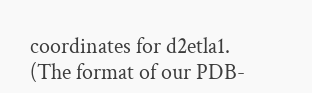coordinates for d2etla1.
(The format of our PDB-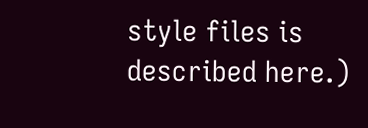style files is described here.)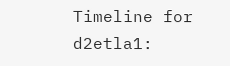Timeline for d2etla1: